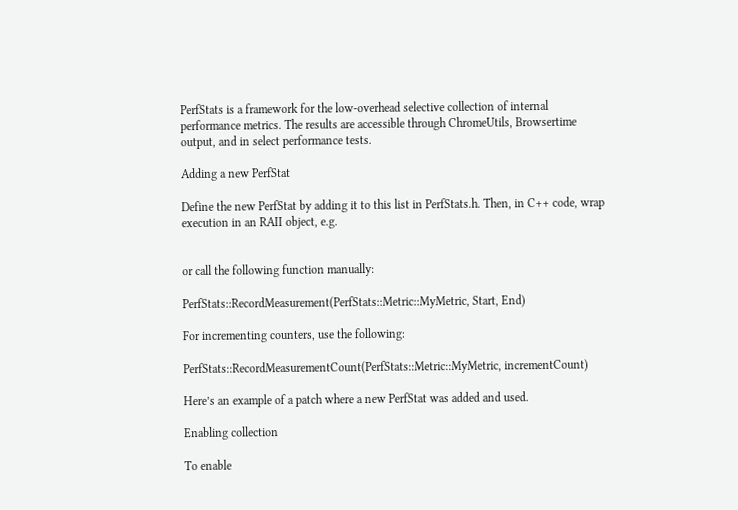PerfStats is a framework for the low-overhead selective collection of internal performance metrics. The results are accessible through ChromeUtils, Browsertime output, and in select performance tests.

Adding a new PerfStat

Define the new PerfStat by adding it to this list in PerfStats.h. Then, in C++ code, wrap execution in an RAII object, e.g.


or call the following function manually:

PerfStats::RecordMeasurement(PerfStats::Metric::MyMetric, Start, End)

For incrementing counters, use the following:

PerfStats::RecordMeasurementCount(PerfStats::Metric::MyMetric, incrementCount)

Here’s an example of a patch where a new PerfStat was added and used.

Enabling collection

To enable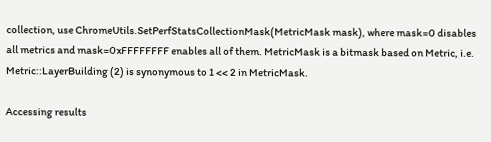collection, use ChromeUtils.SetPerfStatsCollectionMask(MetricMask mask), where mask=0 disables all metrics and mask=0xFFFFFFFF enables all of them. MetricMask is a bitmask based on Metric, i.e. Metric::LayerBuilding (2) is synonymous to 1 << 2 in MetricMask.

Accessing results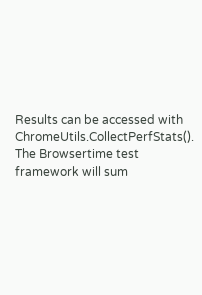Results can be accessed with ChromeUtils.CollectPerfStats(). The Browsertime test framework will sum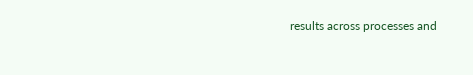results across processes and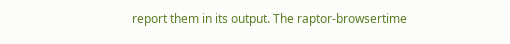report them in its output. The raptor-browsertime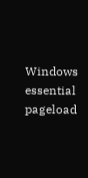Windows essential pageload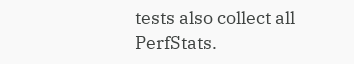tests also collect all PerfStats.